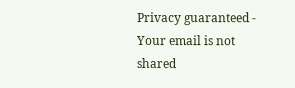Privacy guaranteed - Your email is not shared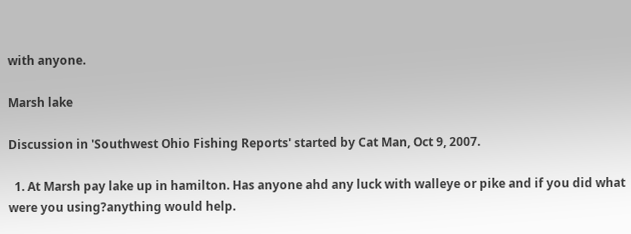with anyone.

Marsh lake

Discussion in 'Southwest Ohio Fishing Reports' started by Cat Man, Oct 9, 2007.

  1. At Marsh pay lake up in hamilton. Has anyone ahd any luck with walleye or pike and if you did what were you using?anything would help.